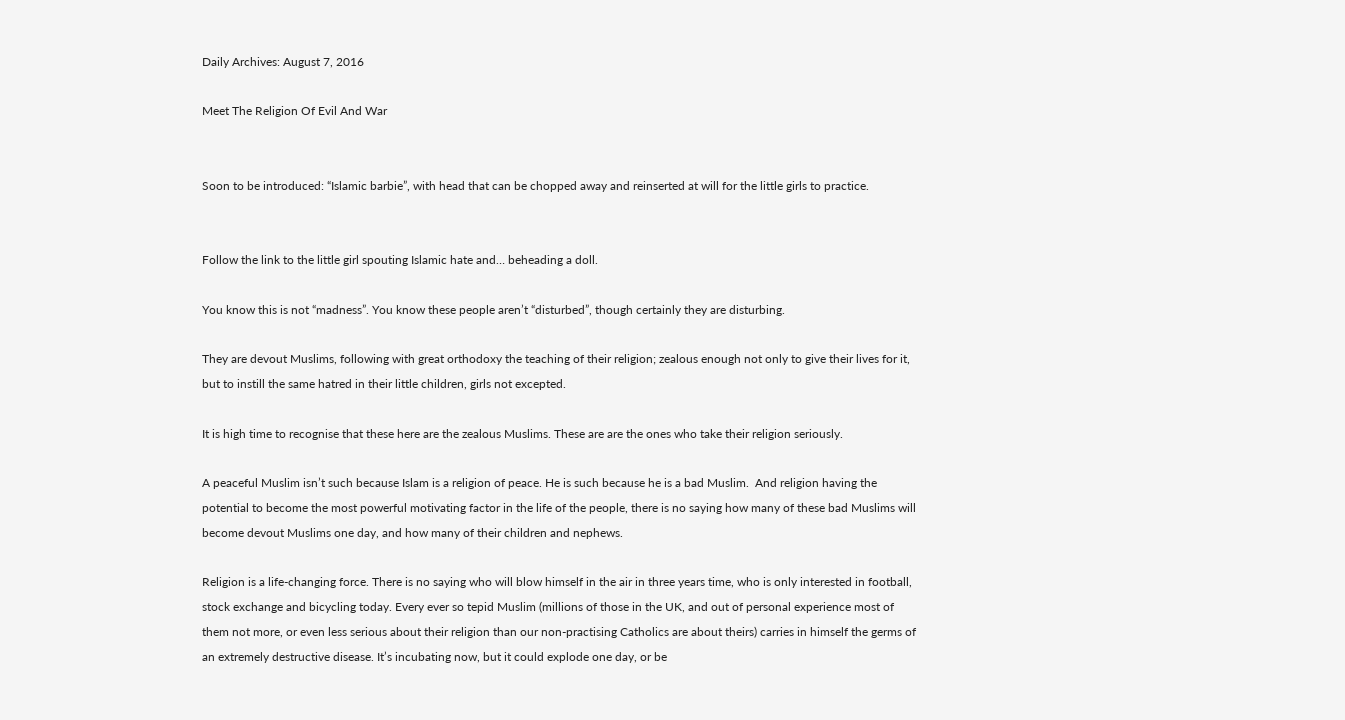Daily Archives: August 7, 2016

Meet The Religion Of Evil And War


Soon to be introduced: “Islamic barbie”, with head that can be chopped away and reinserted at will for the little girls to practice.


Follow the link to the little girl spouting Islamic hate and… beheading a doll.

You know this is not “madness”. You know these people aren’t “disturbed”, though certainly they are disturbing.

They are devout Muslims, following with great orthodoxy the teaching of their religion; zealous enough not only to give their lives for it, but to instill the same hatred in their little children, girls not excepted.

It is high time to recognise that these here are the zealous Muslims. These are are the ones who take their religion seriously.

A peaceful Muslim isn’t such because Islam is a religion of peace. He is such because he is a bad Muslim.  And religion having the potential to become the most powerful motivating factor in the life of the people, there is no saying how many of these bad Muslims will become devout Muslims one day, and how many of their children and nephews.

Religion is a life-changing force. There is no saying who will blow himself in the air in three years time, who is only interested in football, stock exchange and bicycling today. Every ever so tepid Muslim (millions of those in the UK, and out of personal experience most of them not more, or even less serious about their religion than our non-practising Catholics are about theirs) carries in himself the germs of an extremely destructive disease. It’s incubating now, but it could explode one day, or be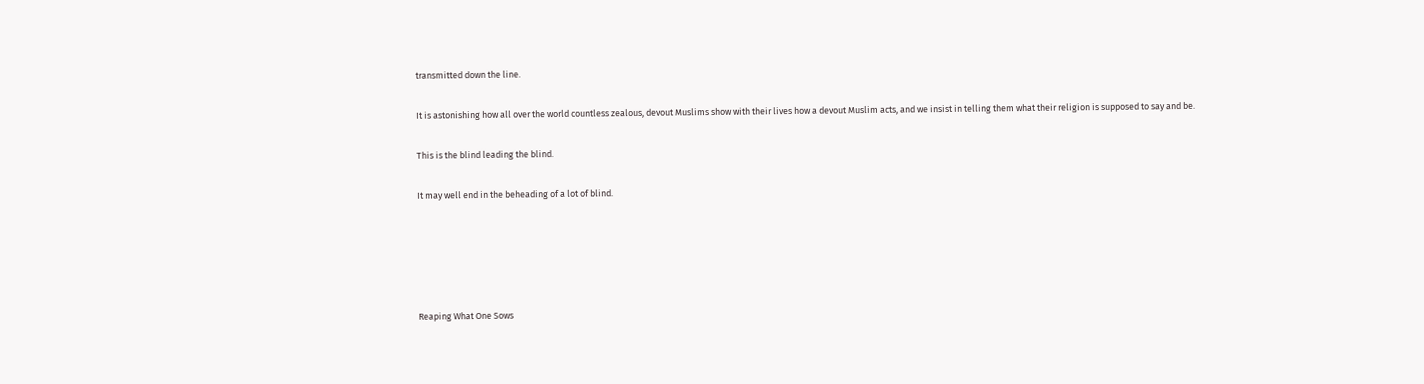transmitted down the line.

It is astonishing how all over the world countless zealous, devout Muslims show with their lives how a devout Muslim acts, and we insist in telling them what their religion is supposed to say and be.

This is the blind leading the blind.

It may well end in the beheading of a lot of blind.





Reaping What One Sows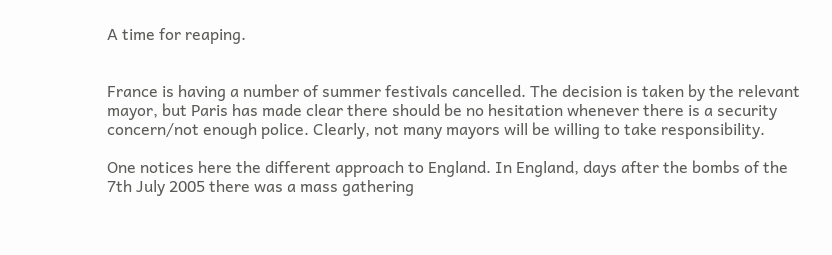A time for reaping.


France is having a number of summer festivals cancelled. The decision is taken by the relevant mayor, but Paris has made clear there should be no hesitation whenever there is a security concern/not enough police. Clearly, not many mayors will be willing to take responsibility.

One notices here the different approach to England. In England, days after the bombs of the 7th July 2005 there was a mass gathering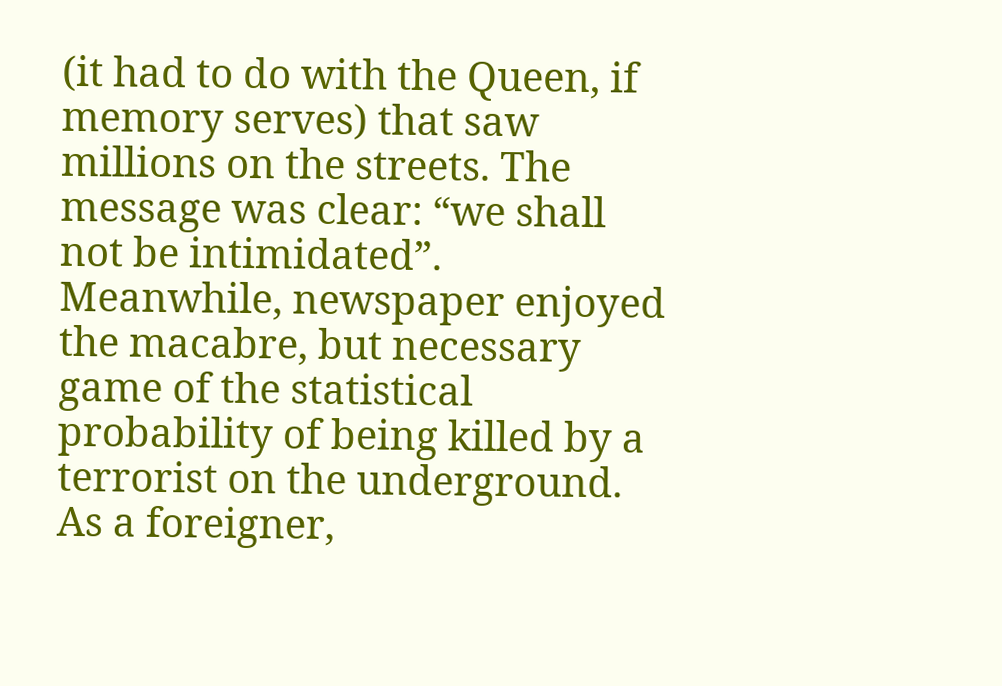(it had to do with the Queen, if memory serves) that saw millions on the streets. The message was clear: “we shall not be intimidated”. Meanwhile, newspaper enjoyed the macabre, but necessary game of the statistical probability of being killed by a terrorist on the underground. As a foreigner,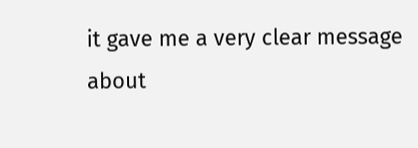it gave me a very clear message about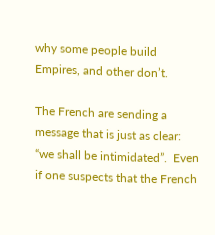why some people build Empires, and other don’t.

The French are sending a message that is just as clear: “we shall be intimidated”.  Even if one suspects that the French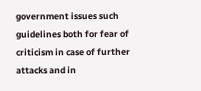government issues such guidelines both for fear of criticism in case of further attacks and in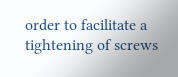order to facilitate a tightening of screws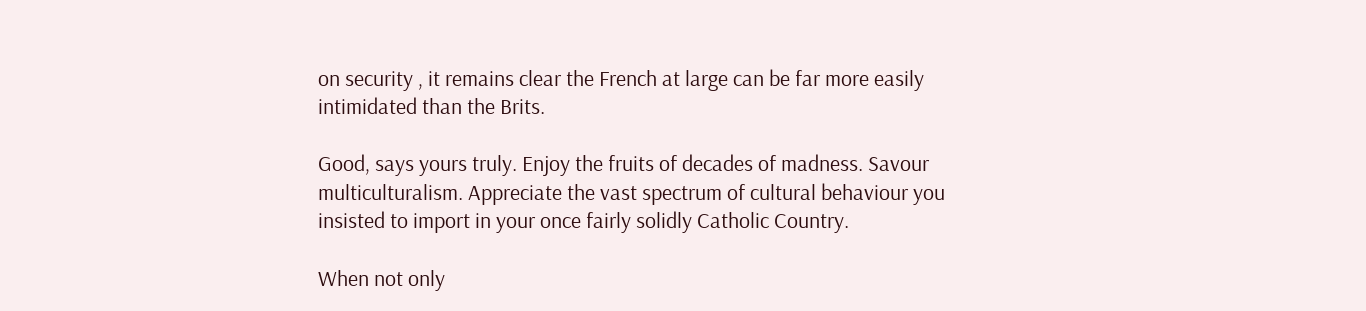on security , it remains clear the French at large can be far more easily intimidated than the Brits.

Good, says yours truly. Enjoy the fruits of decades of madness. Savour multiculturalism. Appreciate the vast spectrum of cultural behaviour you insisted to import in your once fairly solidly Catholic Country.

When not only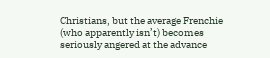Christians, but the average Frenchie (who apparently isn’t) becomes seriously angered at the advance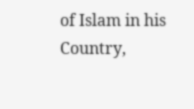of Islam in his Country,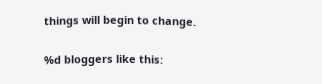things will begin to change.


%d bloggers like this: